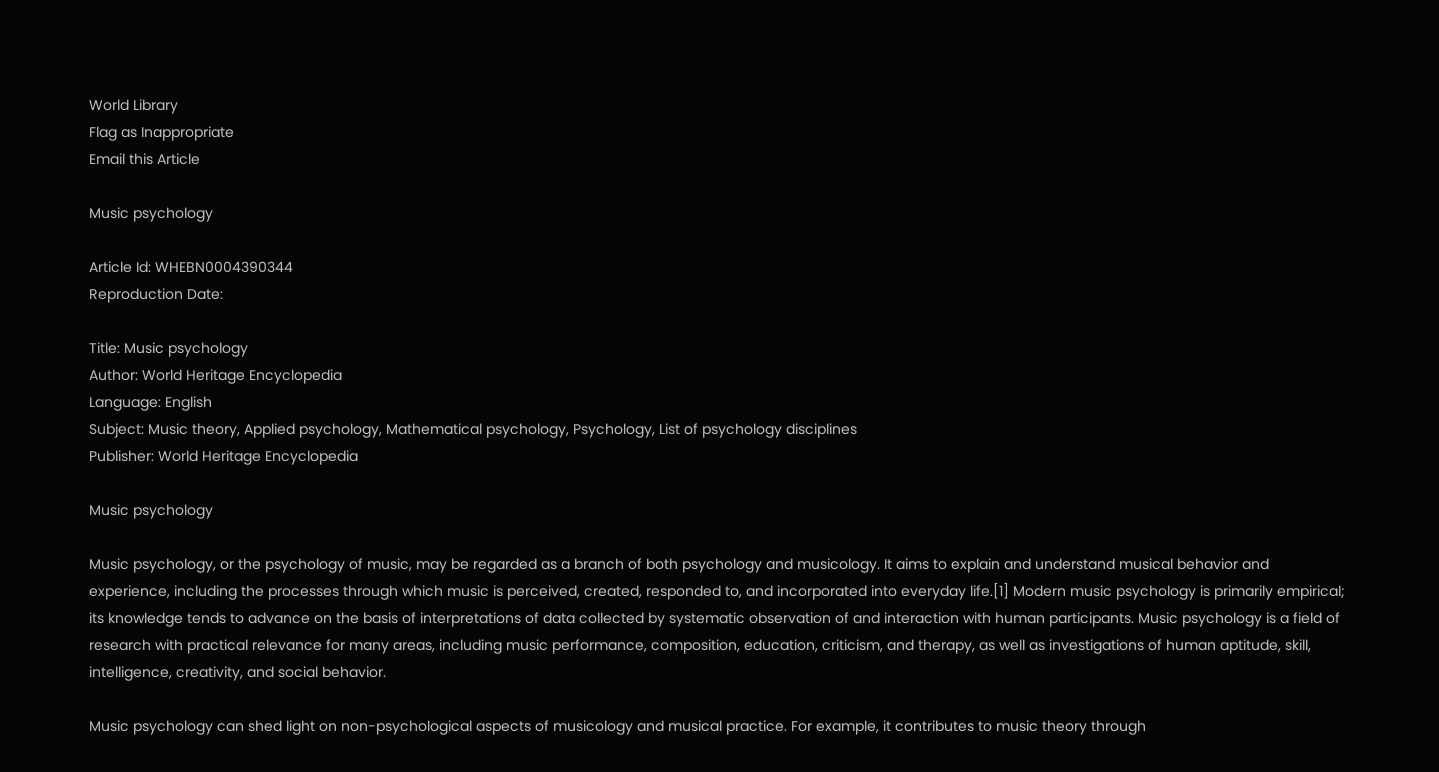World Library
Flag as Inappropriate
Email this Article

Music psychology

Article Id: WHEBN0004390344
Reproduction Date:

Title: Music psychology
Author: World Heritage Encyclopedia
Language: English
Subject: Music theory, Applied psychology, Mathematical psychology, Psychology, List of psychology disciplines
Publisher: World Heritage Encyclopedia

Music psychology

Music psychology, or the psychology of music, may be regarded as a branch of both psychology and musicology. It aims to explain and understand musical behavior and experience, including the processes through which music is perceived, created, responded to, and incorporated into everyday life.[1] Modern music psychology is primarily empirical; its knowledge tends to advance on the basis of interpretations of data collected by systematic observation of and interaction with human participants. Music psychology is a field of research with practical relevance for many areas, including music performance, composition, education, criticism, and therapy, as well as investigations of human aptitude, skill, intelligence, creativity, and social behavior.

Music psychology can shed light on non-psychological aspects of musicology and musical practice. For example, it contributes to music theory through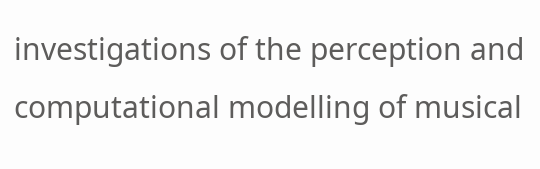investigations of the perception and computational modelling of musical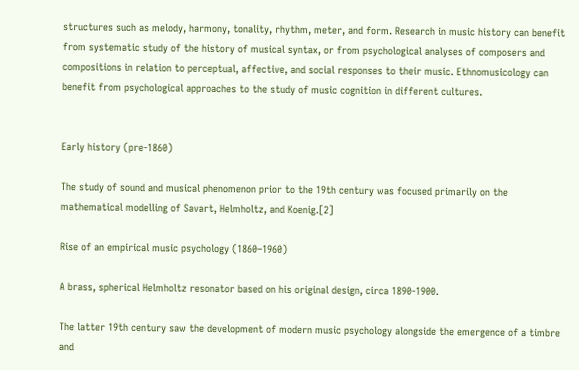structures such as melody, harmony, tonality, rhythm, meter, and form. Research in music history can benefit from systematic study of the history of musical syntax, or from psychological analyses of composers and compositions in relation to perceptual, affective, and social responses to their music. Ethnomusicology can benefit from psychological approaches to the study of music cognition in different cultures.


Early history (pre-1860)

The study of sound and musical phenomenon prior to the 19th century was focused primarily on the mathematical modelling of Savart, Helmholtz, and Koenig.[2]

Rise of an empirical music psychology (1860–1960)

A brass, spherical Helmholtz resonator based on his original design, circa 1890-1900.

The latter 19th century saw the development of modern music psychology alongside the emergence of a timbre and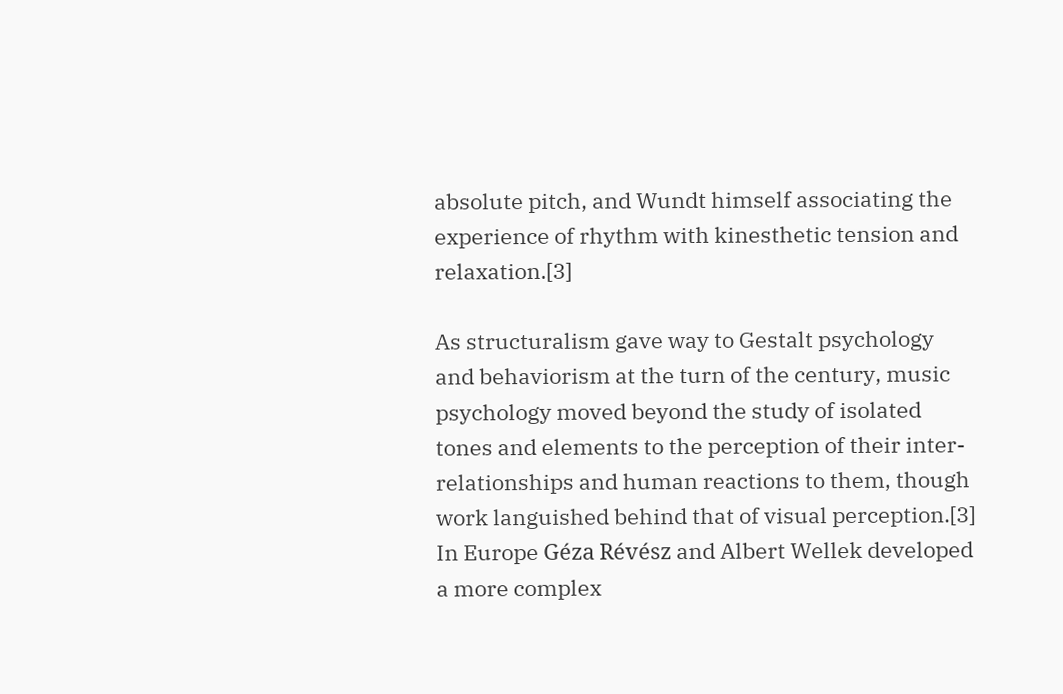absolute pitch, and Wundt himself associating the experience of rhythm with kinesthetic tension and relaxation.[3]

As structuralism gave way to Gestalt psychology and behaviorism at the turn of the century, music psychology moved beyond the study of isolated tones and elements to the perception of their inter-relationships and human reactions to them, though work languished behind that of visual perception.[3] In Europe Géza Révész and Albert Wellek developed a more complex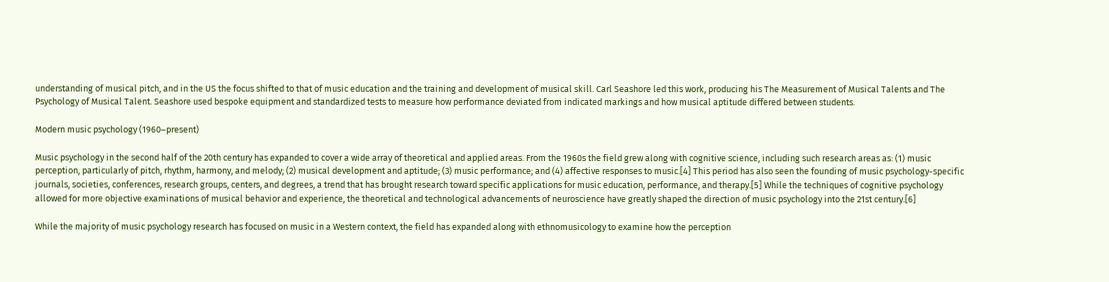understanding of musical pitch, and in the US the focus shifted to that of music education and the training and development of musical skill. Carl Seashore led this work, producing his The Measurement of Musical Talents and The Psychology of Musical Talent. Seashore used bespoke equipment and standardized tests to measure how performance deviated from indicated markings and how musical aptitude differed between students.

Modern music psychology (1960–present)

Music psychology in the second half of the 20th century has expanded to cover a wide array of theoretical and applied areas. From the 1960s the field grew along with cognitive science, including such research areas as: (1) music perception, particularly of pitch, rhythm, harmony, and melody; (2) musical development and aptitude; (3) music performance; and (4) affective responses to music.[4] This period has also seen the founding of music psychology-specific journals, societies, conferences, research groups, centers, and degrees, a trend that has brought research toward specific applications for music education, performance, and therapy.[5] While the techniques of cognitive psychology allowed for more objective examinations of musical behavior and experience, the theoretical and technological advancements of neuroscience have greatly shaped the direction of music psychology into the 21st century.[6]

While the majority of music psychology research has focused on music in a Western context, the field has expanded along with ethnomusicology to examine how the perception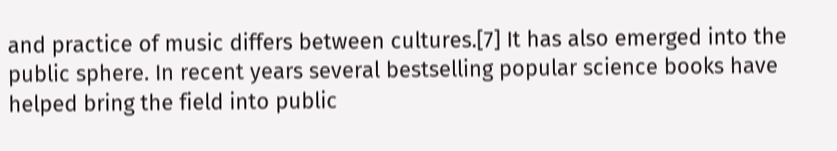and practice of music differs between cultures.[7] It has also emerged into the public sphere. In recent years several bestselling popular science books have helped bring the field into public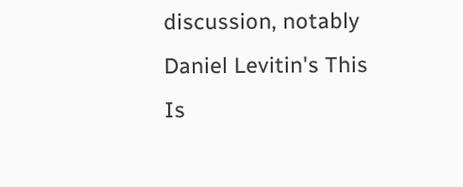discussion, notably Daniel Levitin's This Is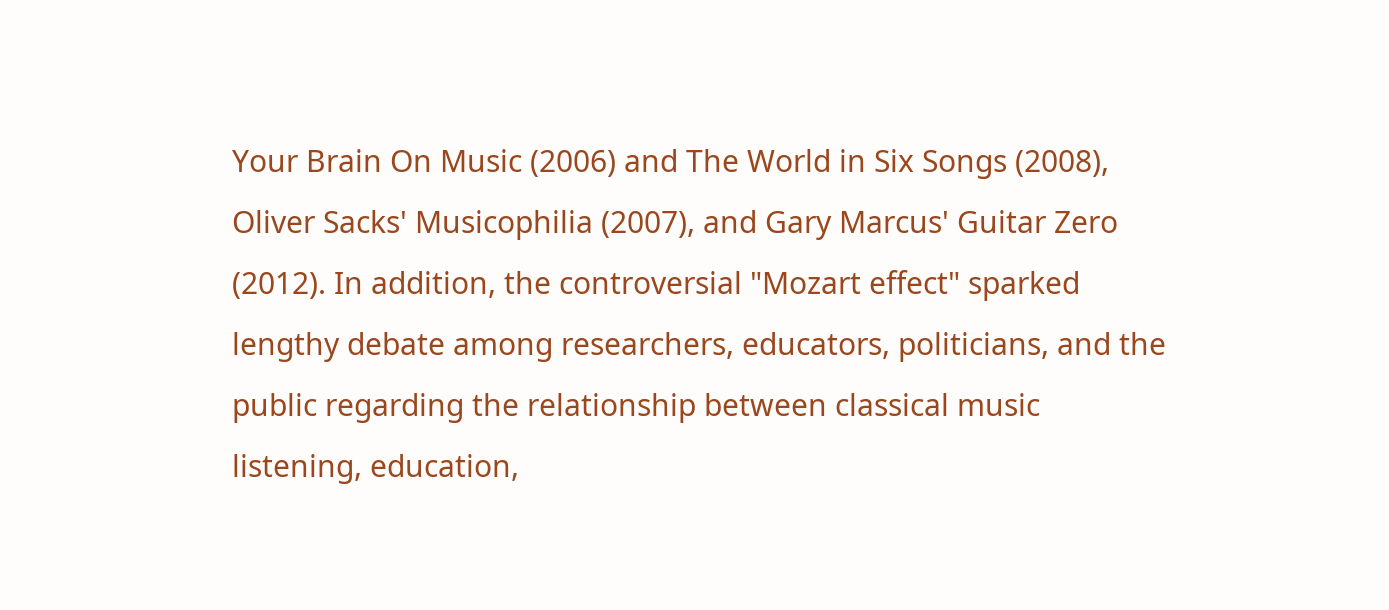Your Brain On Music (2006) and The World in Six Songs (2008), Oliver Sacks' Musicophilia (2007), and Gary Marcus' Guitar Zero (2012). In addition, the controversial "Mozart effect" sparked lengthy debate among researchers, educators, politicians, and the public regarding the relationship between classical music listening, education,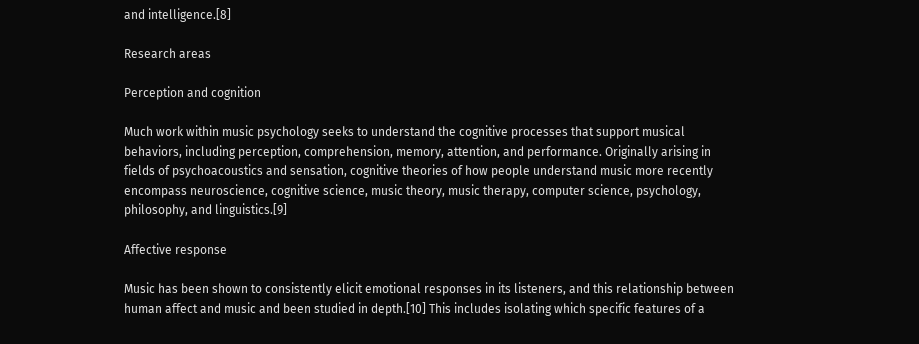and intelligence.[8]

Research areas

Perception and cognition

Much work within music psychology seeks to understand the cognitive processes that support musical behaviors, including perception, comprehension, memory, attention, and performance. Originally arising in fields of psychoacoustics and sensation, cognitive theories of how people understand music more recently encompass neuroscience, cognitive science, music theory, music therapy, computer science, psychology, philosophy, and linguistics.[9]

Affective response

Music has been shown to consistently elicit emotional responses in its listeners, and this relationship between human affect and music and been studied in depth.[10] This includes isolating which specific features of a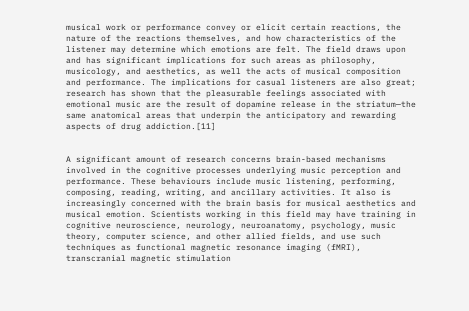musical work or performance convey or elicit certain reactions, the nature of the reactions themselves, and how characteristics of the listener may determine which emotions are felt. The field draws upon and has significant implications for such areas as philosophy, musicology, and aesthetics, as well the acts of musical composition and performance. The implications for casual listeners are also great; research has shown that the pleasurable feelings associated with emotional music are the result of dopamine release in the striatum—the same anatomical areas that underpin the anticipatory and rewarding aspects of drug addiction.[11]


A significant amount of research concerns brain-based mechanisms involved in the cognitive processes underlying music perception and performance. These behaviours include music listening, performing, composing, reading, writing, and ancillary activities. It also is increasingly concerned with the brain basis for musical aesthetics and musical emotion. Scientists working in this field may have training in cognitive neuroscience, neurology, neuroanatomy, psychology, music theory, computer science, and other allied fields, and use such techniques as functional magnetic resonance imaging (fMRI), transcranial magnetic stimulation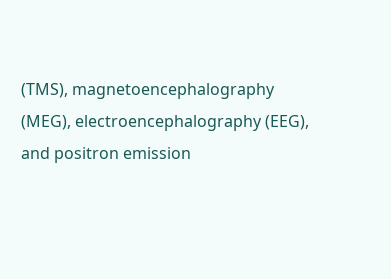(TMS), magnetoencephalography (MEG), electroencephalography (EEG), and positron emission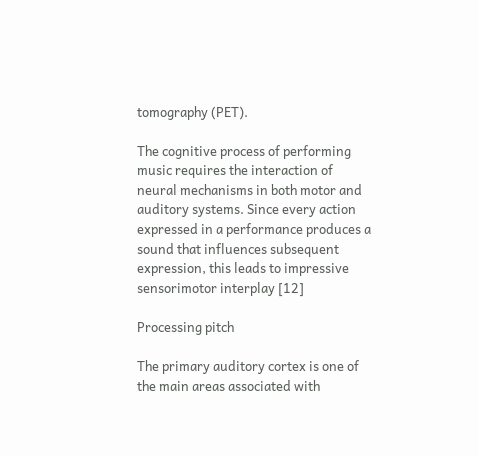tomography (PET).

The cognitive process of performing music requires the interaction of neural mechanisms in both motor and auditory systems. Since every action expressed in a performance produces a sound that influences subsequent expression, this leads to impressive sensorimotor interplay [12]

Processing pitch

The primary auditory cortex is one of the main areas associated with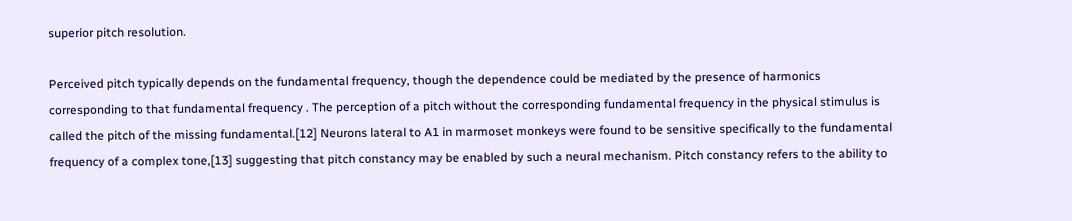superior pitch resolution.

Perceived pitch typically depends on the fundamental frequency, though the dependence could be mediated by the presence of harmonics corresponding to that fundamental frequency . The perception of a pitch without the corresponding fundamental frequency in the physical stimulus is called the pitch of the missing fundamental.[12] Neurons lateral to A1 in marmoset monkeys were found to be sensitive specifically to the fundamental frequency of a complex tone,[13] suggesting that pitch constancy may be enabled by such a neural mechanism. Pitch constancy refers to the ability to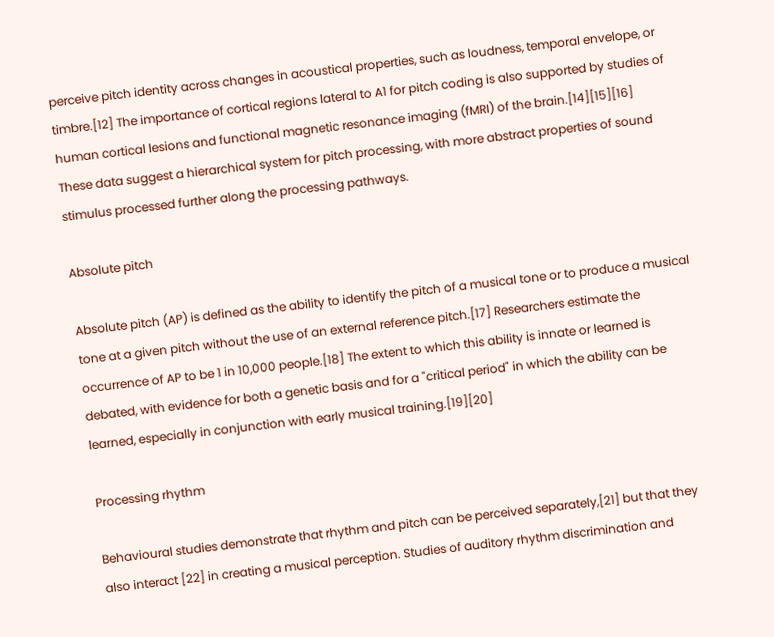perceive pitch identity across changes in acoustical properties, such as loudness, temporal envelope, or timbre.[12] The importance of cortical regions lateral to A1 for pitch coding is also supported by studies of human cortical lesions and functional magnetic resonance imaging (fMRI) of the brain.[14][15][16] These data suggest a hierarchical system for pitch processing, with more abstract properties of sound stimulus processed further along the processing pathways.

Absolute pitch

Absolute pitch (AP) is defined as the ability to identify the pitch of a musical tone or to produce a musical tone at a given pitch without the use of an external reference pitch.[17] Researchers estimate the occurrence of AP to be 1 in 10,000 people.[18] The extent to which this ability is innate or learned is debated, with evidence for both a genetic basis and for a "critical period" in which the ability can be learned, especially in conjunction with early musical training.[19][20]

Processing rhythm

Behavioural studies demonstrate that rhythm and pitch can be perceived separately,[21] but that they also interact [22] in creating a musical perception. Studies of auditory rhythm discrimination and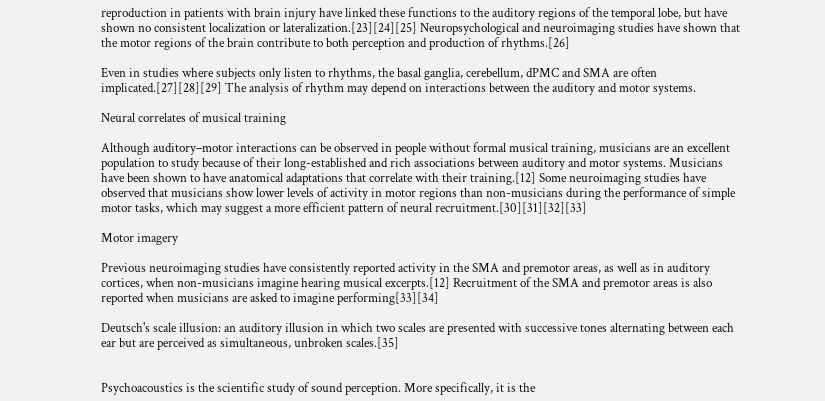reproduction in patients with brain injury have linked these functions to the auditory regions of the temporal lobe, but have shown no consistent localization or lateralization.[23][24][25] Neuropsychological and neuroimaging studies have shown that the motor regions of the brain contribute to both perception and production of rhythms.[26]

Even in studies where subjects only listen to rhythms, the basal ganglia, cerebellum, dPMC and SMA are often implicated.[27][28][29] The analysis of rhythm may depend on interactions between the auditory and motor systems.

Neural correlates of musical training

Although auditory–motor interactions can be observed in people without formal musical training, musicians are an excellent population to study because of their long-established and rich associations between auditory and motor systems. Musicians have been shown to have anatomical adaptations that correlate with their training.[12] Some neuroimaging studies have observed that musicians show lower levels of activity in motor regions than non-musicians during the performance of simple motor tasks, which may suggest a more efficient pattern of neural recruitment.[30][31][32][33]

Motor imagery

Previous neuroimaging studies have consistently reported activity in the SMA and premotor areas, as well as in auditory cortices, when non-musicians imagine hearing musical excerpts.[12] Recruitment of the SMA and premotor areas is also reported when musicians are asked to imagine performing[33][34]

Deutsch's scale illusion: an auditory illusion in which two scales are presented with successive tones alternating between each ear but are perceived as simultaneous, unbroken scales.[35]


Psychoacoustics is the scientific study of sound perception. More specifically, it is the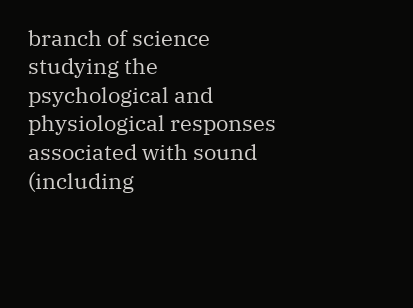branch of science studying the psychological and physiological responses associated with sound (including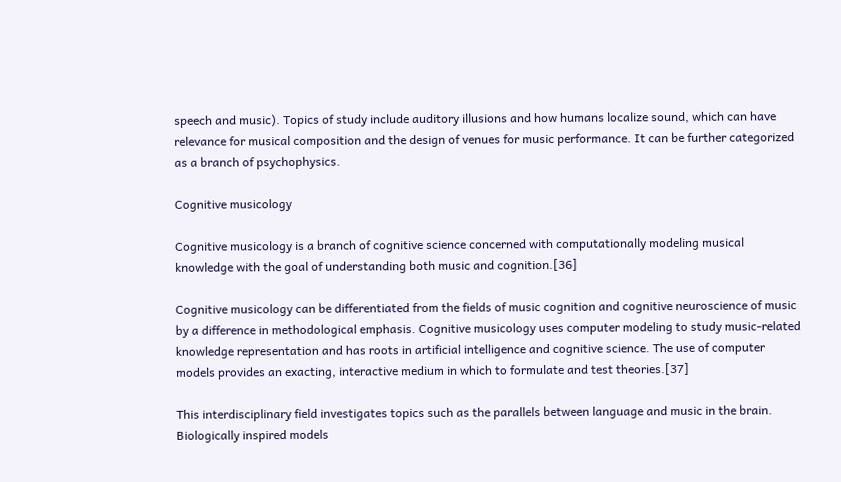speech and music). Topics of study include auditory illusions and how humans localize sound, which can have relevance for musical composition and the design of venues for music performance. It can be further categorized as a branch of psychophysics.

Cognitive musicology

Cognitive musicology is a branch of cognitive science concerned with computationally modeling musical knowledge with the goal of understanding both music and cognition.[36]

Cognitive musicology can be differentiated from the fields of music cognition and cognitive neuroscience of music by a difference in methodological emphasis. Cognitive musicology uses computer modeling to study music-related knowledge representation and has roots in artificial intelligence and cognitive science. The use of computer models provides an exacting, interactive medium in which to formulate and test theories.[37]

This interdisciplinary field investigates topics such as the parallels between language and music in the brain. Biologically inspired models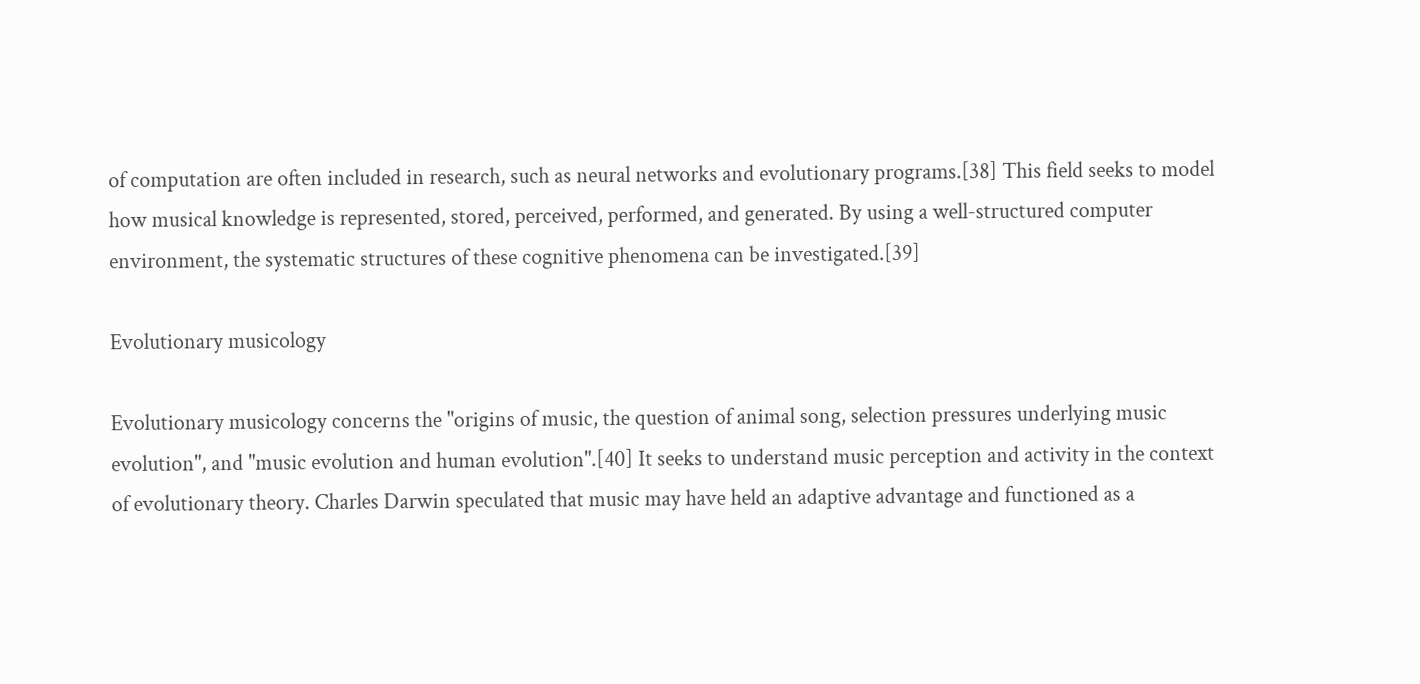of computation are often included in research, such as neural networks and evolutionary programs.[38] This field seeks to model how musical knowledge is represented, stored, perceived, performed, and generated. By using a well-structured computer environment, the systematic structures of these cognitive phenomena can be investigated.[39]

Evolutionary musicology

Evolutionary musicology concerns the "origins of music, the question of animal song, selection pressures underlying music evolution", and "music evolution and human evolution".[40] It seeks to understand music perception and activity in the context of evolutionary theory. Charles Darwin speculated that music may have held an adaptive advantage and functioned as a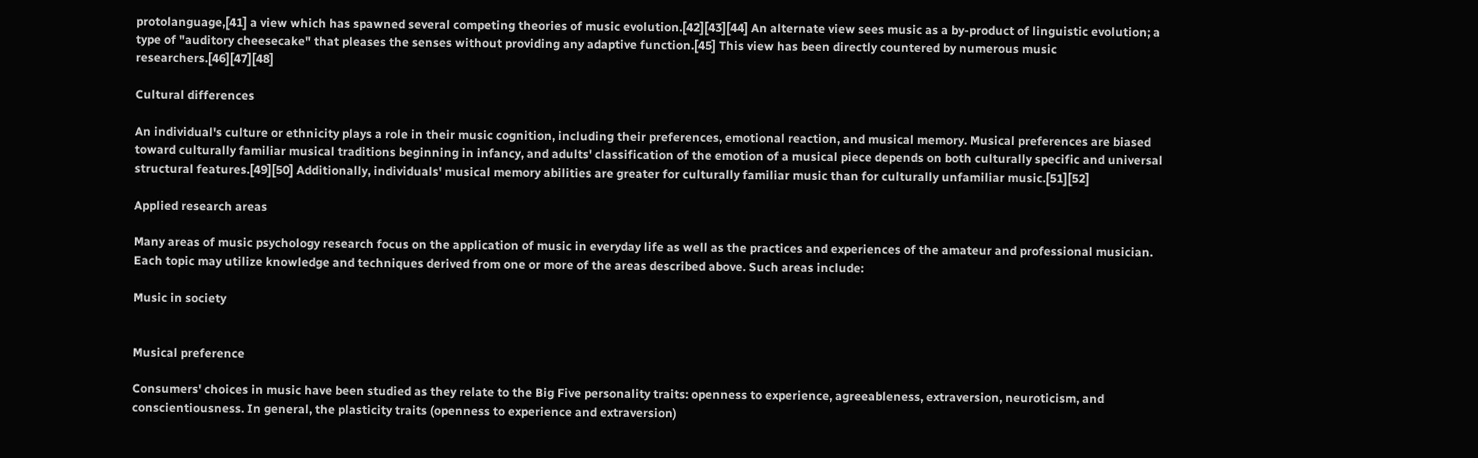protolanguage,[41] a view which has spawned several competing theories of music evolution.[42][43][44] An alternate view sees music as a by-product of linguistic evolution; a type of "auditory cheesecake" that pleases the senses without providing any adaptive function.[45] This view has been directly countered by numerous music researchers.[46][47][48]

Cultural differences

An individual's culture or ethnicity plays a role in their music cognition, including their preferences, emotional reaction, and musical memory. Musical preferences are biased toward culturally familiar musical traditions beginning in infancy, and adults' classification of the emotion of a musical piece depends on both culturally specific and universal structural features.[49][50] Additionally, individuals' musical memory abilities are greater for culturally familiar music than for culturally unfamiliar music.[51][52]

Applied research areas

Many areas of music psychology research focus on the application of music in everyday life as well as the practices and experiences of the amateur and professional musician. Each topic may utilize knowledge and techniques derived from one or more of the areas described above. Such areas include:

Music in society


Musical preference

Consumers' choices in music have been studied as they relate to the Big Five personality traits: openness to experience, agreeableness, extraversion, neuroticism, and conscientiousness. In general, the plasticity traits (openness to experience and extraversion)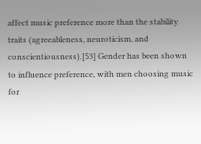affect music preference more than the stability traits (agreeableness, neuroticism, and conscientiousness).[53] Gender has been shown to influence preference, with men choosing music for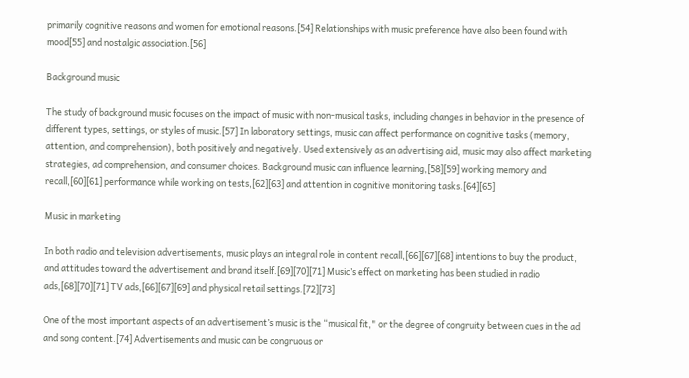primarily cognitive reasons and women for emotional reasons.[54] Relationships with music preference have also been found with mood[55] and nostalgic association.[56]

Background music

The study of background music focuses on the impact of music with non-musical tasks, including changes in behavior in the presence of different types, settings, or styles of music.[57] In laboratory settings, music can affect performance on cognitive tasks (memory, attention, and comprehension), both positively and negatively. Used extensively as an advertising aid, music may also affect marketing strategies, ad comprehension, and consumer choices. Background music can influence learning,[58][59] working memory and recall,[60][61] performance while working on tests,[62][63] and attention in cognitive monitoring tasks.[64][65]

Music in marketing

In both radio and television advertisements, music plays an integral role in content recall,[66][67][68] intentions to buy the product, and attitudes toward the advertisement and brand itself.[69][70][71] Music’s effect on marketing has been studied in radio ads,[68][70][71] TV ads,[66][67][69] and physical retail settings.[72][73]

One of the most important aspects of an advertisement’s music is the “musical fit," or the degree of congruity between cues in the ad and song content.[74] Advertisements and music can be congruous or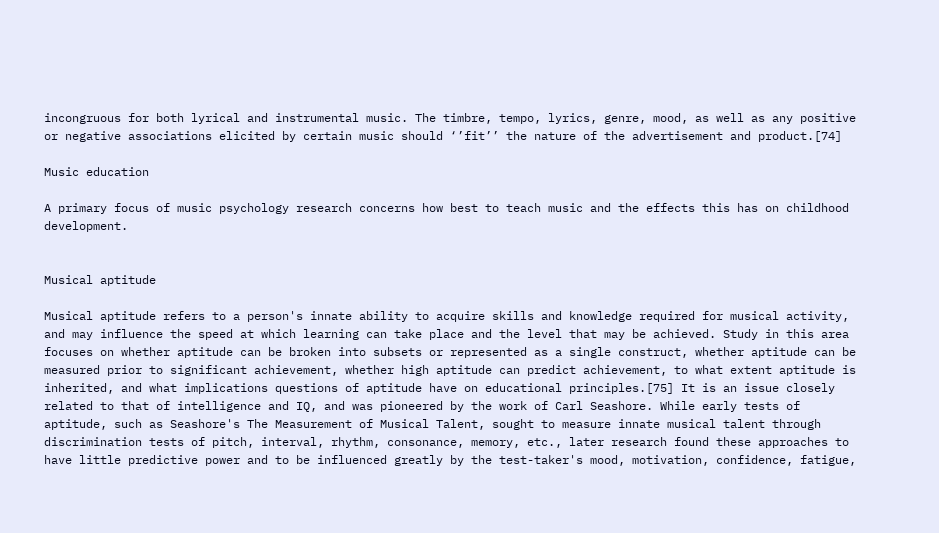incongruous for both lyrical and instrumental music. The timbre, tempo, lyrics, genre, mood, as well as any positive or negative associations elicited by certain music should ‘’fit’’ the nature of the advertisement and product.[74]

Music education

A primary focus of music psychology research concerns how best to teach music and the effects this has on childhood development.


Musical aptitude

Musical aptitude refers to a person's innate ability to acquire skills and knowledge required for musical activity, and may influence the speed at which learning can take place and the level that may be achieved. Study in this area focuses on whether aptitude can be broken into subsets or represented as a single construct, whether aptitude can be measured prior to significant achievement, whether high aptitude can predict achievement, to what extent aptitude is inherited, and what implications questions of aptitude have on educational principles.[75] It is an issue closely related to that of intelligence and IQ, and was pioneered by the work of Carl Seashore. While early tests of aptitude, such as Seashore's The Measurement of Musical Talent, sought to measure innate musical talent through discrimination tests of pitch, interval, rhythm, consonance, memory, etc., later research found these approaches to have little predictive power and to be influenced greatly by the test-taker's mood, motivation, confidence, fatigue,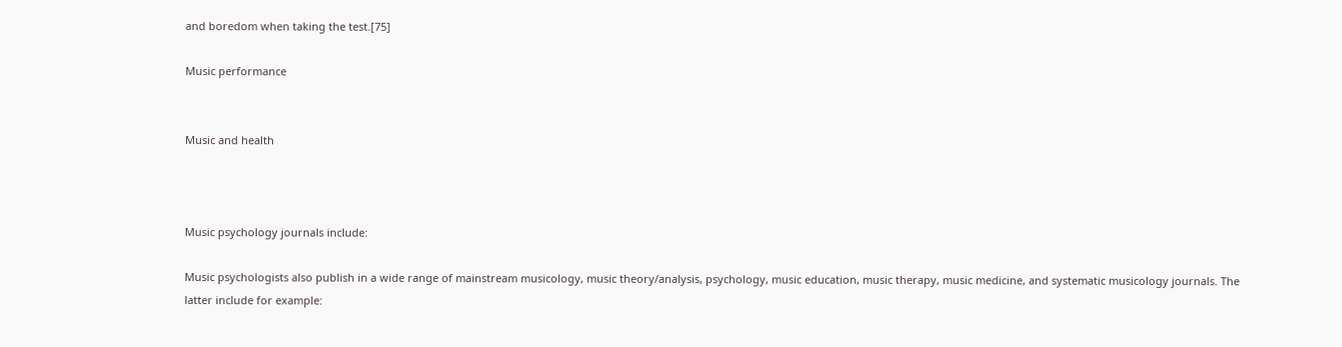and boredom when taking the test.[75]

Music performance


Music and health



Music psychology journals include:

Music psychologists also publish in a wide range of mainstream musicology, music theory/analysis, psychology, music education, music therapy, music medicine, and systematic musicology journals. The latter include for example: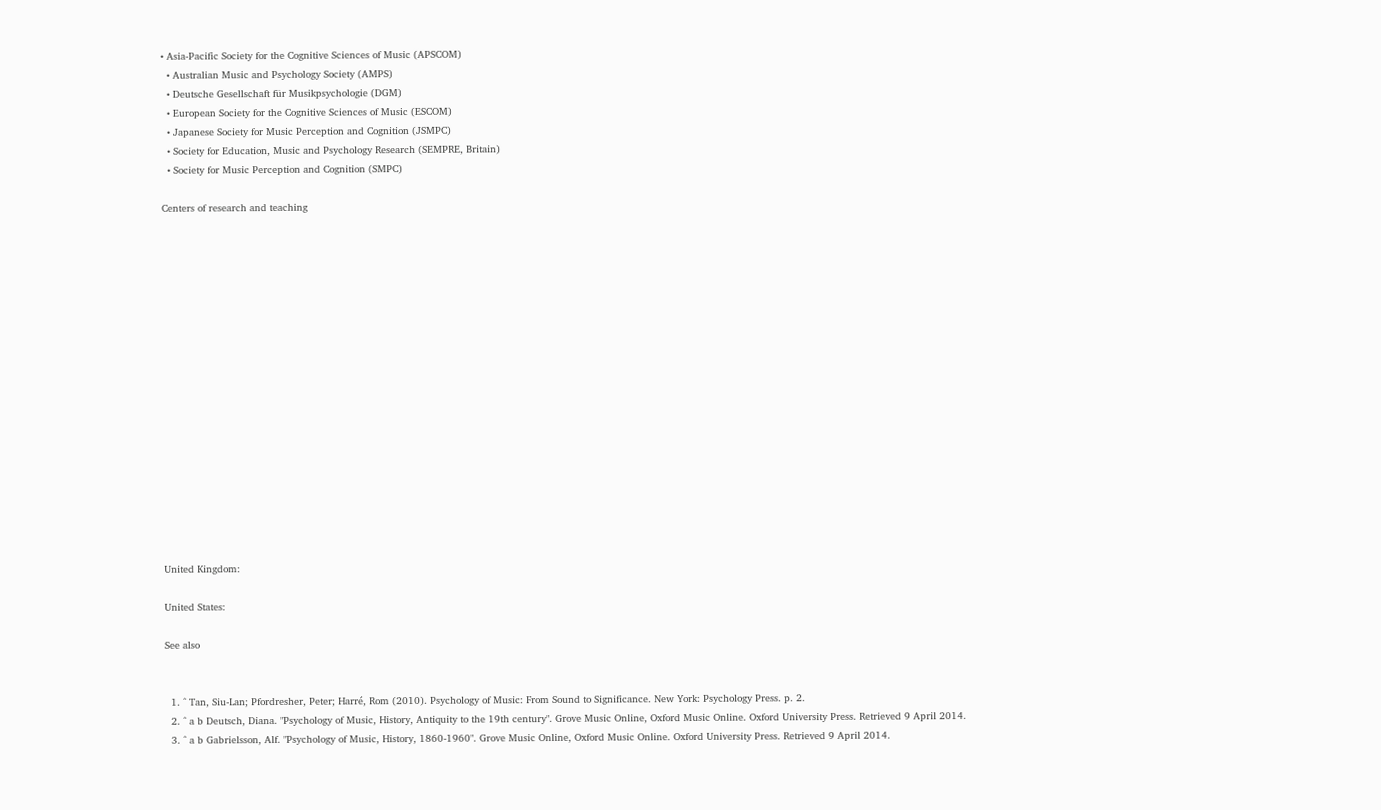• Asia-Pacific Society for the Cognitive Sciences of Music (APSCOM)
  • Australian Music and Psychology Society (AMPS)
  • Deutsche Gesellschaft für Musikpsychologie (DGM)
  • European Society for the Cognitive Sciences of Music (ESCOM)
  • Japanese Society for Music Perception and Cognition (JSMPC)
  • Society for Education, Music and Psychology Research (SEMPRE, Britain)
  • Society for Music Perception and Cognition (SMPC)

Centers of research and teaching


















United Kingdom:

United States:

See also


  1. ^ Tan, Siu-Lan; Pfordresher, Peter; Harré, Rom (2010). Psychology of Music: From Sound to Significance. New York: Psychology Press. p. 2.
  2. ^ a b Deutsch, Diana. "Psychology of Music, History, Antiquity to the 19th century". Grove Music Online, Oxford Music Online. Oxford University Press. Retrieved 9 April 2014.
  3. ^ a b Gabrielsson, Alf. "Psychology of Music, History, 1860-1960". Grove Music Online, Oxford Music Online. Oxford University Press. Retrieved 9 April 2014.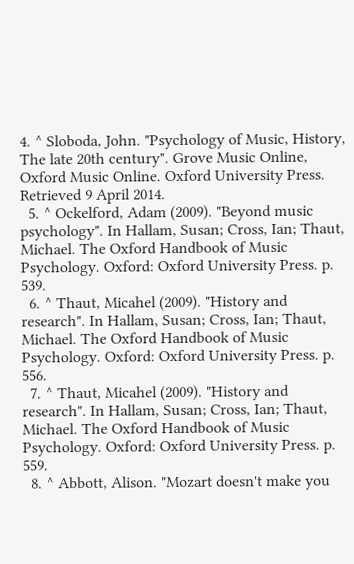4. ^ Sloboda, John. "Psychology of Music, History, The late 20th century". Grove Music Online, Oxford Music Online. Oxford University Press. Retrieved 9 April 2014.
  5. ^ Ockelford, Adam (2009). "Beyond music psychology". In Hallam, Susan; Cross, Ian; Thaut, Michael. The Oxford Handbook of Music Psychology. Oxford: Oxford University Press. p. 539.
  6. ^ Thaut, Micahel (2009). "History and research". In Hallam, Susan; Cross, Ian; Thaut, Michael. The Oxford Handbook of Music Psychology. Oxford: Oxford University Press. p. 556.
  7. ^ Thaut, Micahel (2009). "History and research". In Hallam, Susan; Cross, Ian; Thaut, Michael. The Oxford Handbook of Music Psychology. Oxford: Oxford University Press. p. 559.
  8. ^ Abbott, Alison. "Mozart doesn't make you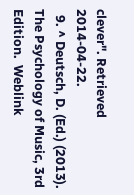clever". Retrieved 2014-04-22.
  9. ^ Deutsch, D. (Ed.) (2013). The Psychology of Music, 3rd Edition.  Weblink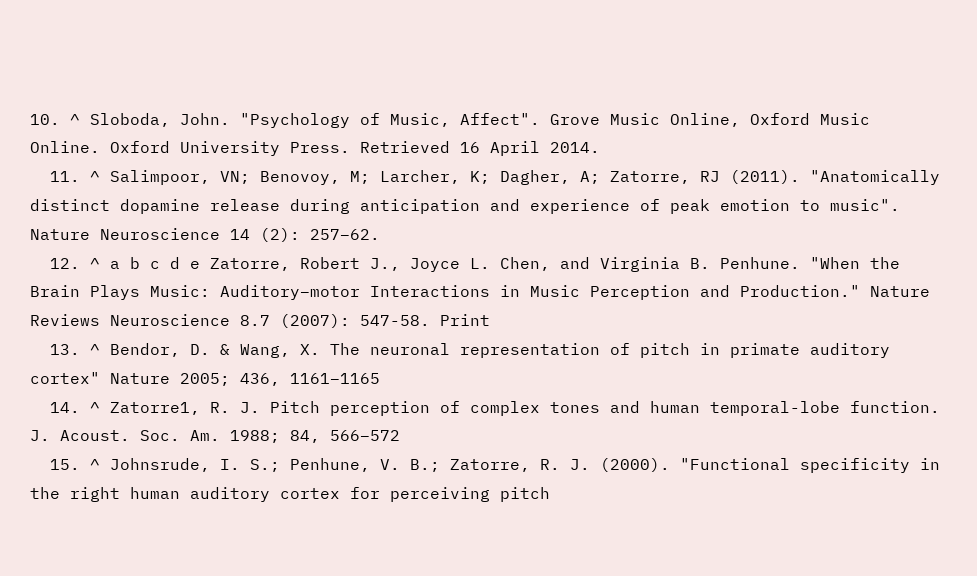10. ^ Sloboda, John. "Psychology of Music, Affect". Grove Music Online, Oxford Music Online. Oxford University Press. Retrieved 16 April 2014.
  11. ^ Salimpoor, VN; Benovoy, M; Larcher, K; Dagher, A; Zatorre, RJ (2011). "Anatomically distinct dopamine release during anticipation and experience of peak emotion to music". Nature Neuroscience 14 (2): 257–62.
  12. ^ a b c d e Zatorre, Robert J., Joyce L. Chen, and Virginia B. Penhune. "When the Brain Plays Music: Auditory–motor Interactions in Music Perception and Production." Nature Reviews Neuroscience 8.7 (2007): 547-58. Print
  13. ^ Bendor, D. & Wang, X. The neuronal representation of pitch in primate auditory cortex" Nature 2005; 436, 1161–1165
  14. ^ Zatorre1, R. J. Pitch perception of complex tones and human temporal-lobe function. J. Acoust. Soc. Am. 1988; 84, 566–572
  15. ^ Johnsrude, I. S.; Penhune, V. B.; Zatorre, R. J. (2000). "Functional specificity in the right human auditory cortex for perceiving pitch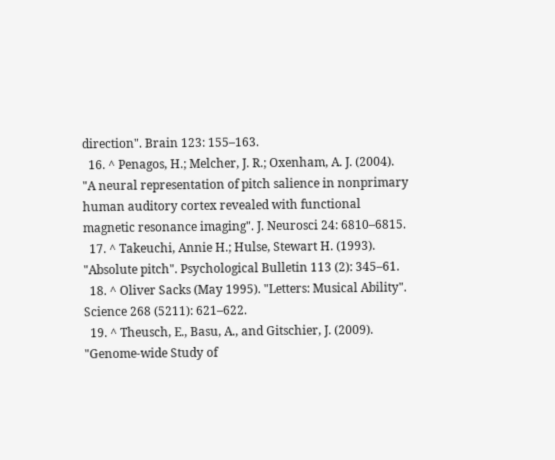direction". Brain 123: 155–163.
  16. ^ Penagos, H.; Melcher, J. R.; Oxenham, A. J. (2004). "A neural representation of pitch salience in nonprimary human auditory cortex revealed with functional magnetic resonance imaging". J. Neurosci 24: 6810–6815.
  17. ^ Takeuchi, Annie H.; Hulse, Stewart H. (1993). "Absolute pitch". Psychological Bulletin 113 (2): 345–61.
  18. ^ Oliver Sacks (May 1995). "Letters: Musical Ability". Science 268 (5211): 621–622.
  19. ^ Theusch, E., Basu, A., and Gitschier, J. (2009). "Genome-wide Study of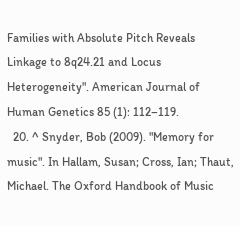Families with Absolute Pitch Reveals Linkage to 8q24.21 and Locus Heterogeneity". American Journal of Human Genetics 85 (1): 112–119.
  20. ^ Snyder, Bob (2009). "Memory for music". In Hallam, Susan; Cross, Ian; Thaut, Michael. The Oxford Handbook of Music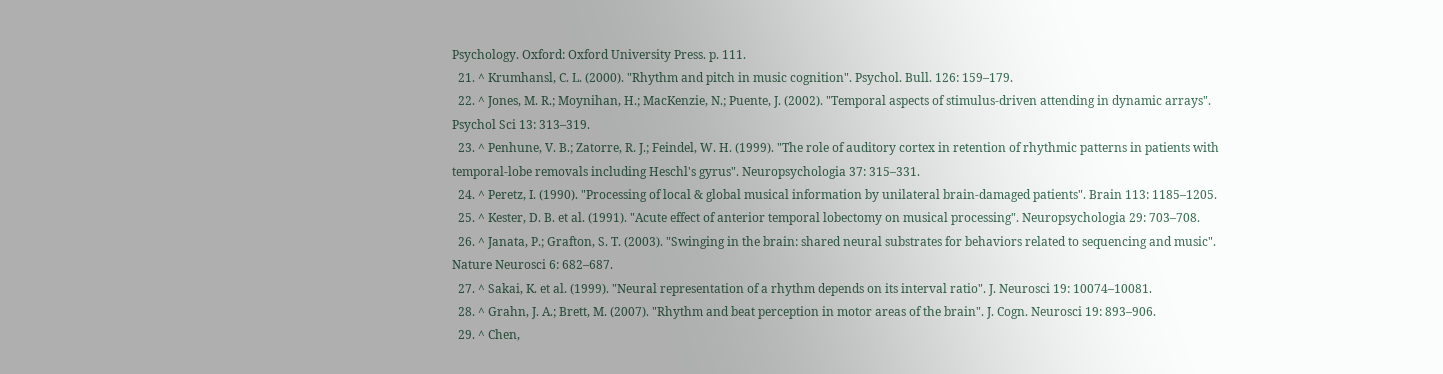Psychology. Oxford: Oxford University Press. p. 111.
  21. ^ Krumhansl, C. L. (2000). "Rhythm and pitch in music cognition". Psychol. Bull. 126: 159–179.
  22. ^ Jones, M. R.; Moynihan, H.; MacKenzie, N.; Puente, J. (2002). "Temporal aspects of stimulus-driven attending in dynamic arrays". Psychol Sci 13: 313–319.
  23. ^ Penhune, V. B.; Zatorre, R. J.; Feindel, W. H. (1999). "The role of auditory cortex in retention of rhythmic patterns in patients with temporal-lobe removals including Heschl's gyrus". Neuropsychologia 37: 315–331.
  24. ^ Peretz, I. (1990). "Processing of local & global musical information by unilateral brain-damaged patients". Brain 113: 1185–1205.
  25. ^ Kester, D. B. et al. (1991). "Acute effect of anterior temporal lobectomy on musical processing". Neuropsychologia 29: 703–708.
  26. ^ Janata, P.; Grafton, S. T. (2003). "Swinging in the brain: shared neural substrates for behaviors related to sequencing and music". Nature Neurosci 6: 682–687.
  27. ^ Sakai, K. et al. (1999). "Neural representation of a rhythm depends on its interval ratio". J. Neurosci 19: 10074–10081.
  28. ^ Grahn, J. A.; Brett, M. (2007). "Rhythm and beat perception in motor areas of the brain". J. Cogn. Neurosci 19: 893–906.
  29. ^ Chen,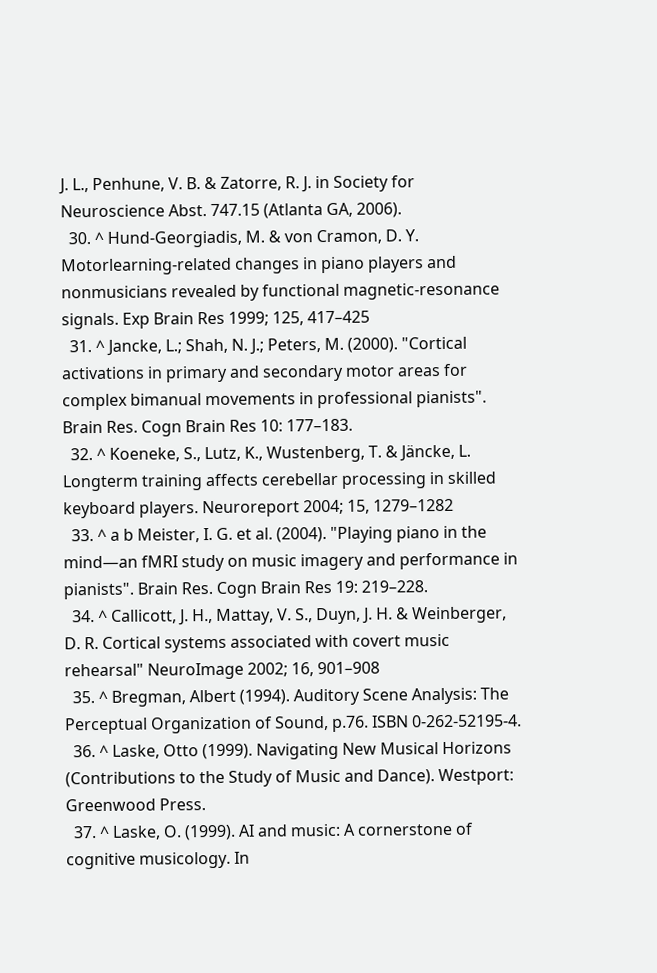J. L., Penhune, V. B. & Zatorre, R. J. in Society for Neuroscience Abst. 747.15 (Atlanta GA, 2006).
  30. ^ Hund-Georgiadis, M. & von Cramon, D. Y. Motorlearning-related changes in piano players and nonmusicians revealed by functional magnetic-resonance signals. Exp Brain Res 1999; 125, 417–425
  31. ^ Jancke, L.; Shah, N. J.; Peters, M. (2000). "Cortical activations in primary and secondary motor areas for complex bimanual movements in professional pianists". Brain Res. Cogn Brain Res 10: 177–183.
  32. ^ Koeneke, S., Lutz, K., Wustenberg, T. & Jäncke, L. Longterm training affects cerebellar processing in skilled keyboard players. Neuroreport 2004; 15, 1279–1282
  33. ^ a b Meister, I. G. et al. (2004). "Playing piano in the mind—an fMRI study on music imagery and performance in pianists". Brain Res. Cogn Brain Res 19: 219–228.
  34. ^ Callicott, J. H., Mattay, V. S., Duyn, J. H. & Weinberger, D. R. Cortical systems associated with covert music rehearsal" NeuroImage 2002; 16, 901–908
  35. ^ Bregman, Albert (1994). Auditory Scene Analysis: The Perceptual Organization of Sound, p.76. ISBN 0-262-52195-4.
  36. ^ Laske, Otto (1999). Navigating New Musical Horizons (Contributions to the Study of Music and Dance). Westport: Greenwood Press.
  37. ^ Laske, O. (1999). AI and music: A cornerstone of cognitive musicology. In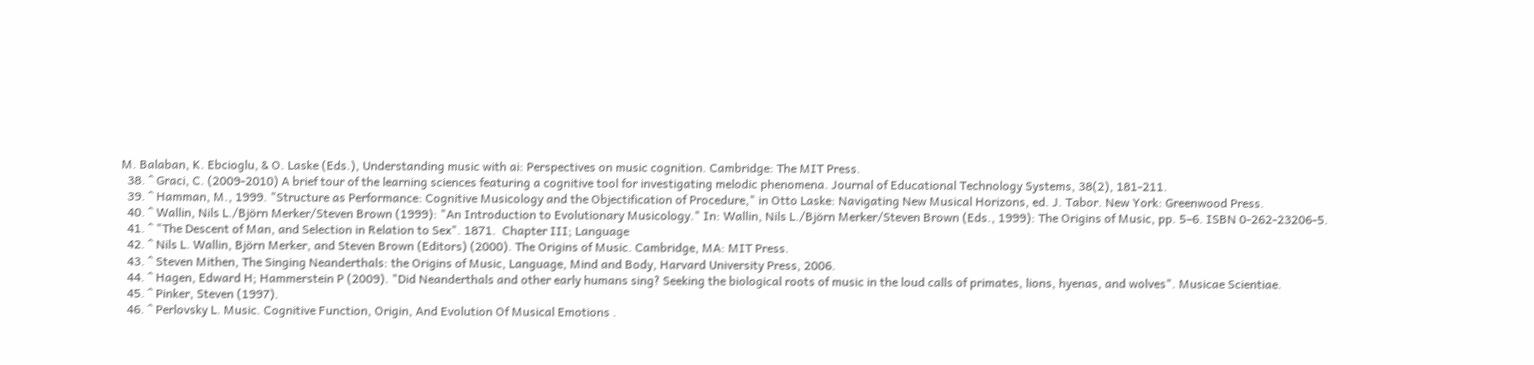M. Balaban, K. Ebcioglu, & O. Laske (Eds.), Understanding music with ai: Perspectives on music cognition. Cambridge: The MIT Press.
  38. ^ Graci, C. (2009-2010) A brief tour of the learning sciences featuring a cognitive tool for investigating melodic phenomena. Journal of Educational Technology Systems, 38(2), 181-211.
  39. ^ Hamman, M., 1999. "Structure as Performance: Cognitive Musicology and the Objectification of Procedure," in Otto Laske: Navigating New Musical Horizons, ed. J. Tabor. New York: Greenwood Press.
  40. ^ Wallin, Nils L./Björn Merker/Steven Brown (1999): "An Introduction to Evolutionary Musicology." In: Wallin, Nils L./Björn Merker/Steven Brown (Eds., 1999): The Origins of Music, pp. 5–6. ISBN 0-262-23206-5.
  41. ^ "The Descent of Man, and Selection in Relation to Sex". 1871.  Chapter III; Language
  42. ^ Nils L. Wallin, Björn Merker, and Steven Brown (Editors) (2000). The Origins of Music. Cambridge, MA: MIT Press.
  43. ^ Steven Mithen, The Singing Neanderthals: the Origins of Music, Language, Mind and Body, Harvard University Press, 2006.
  44. ^ Hagen, Edward H; Hammerstein P (2009). "Did Neanderthals and other early humans sing? Seeking the biological roots of music in the loud calls of primates, lions, hyenas, and wolves". Musicae Scientiae.
  45. ^ Pinker, Steven (1997).
  46. ^ Perlovsky L. Music. Cognitive Function, Origin, And Evolution Of Musical Emotions .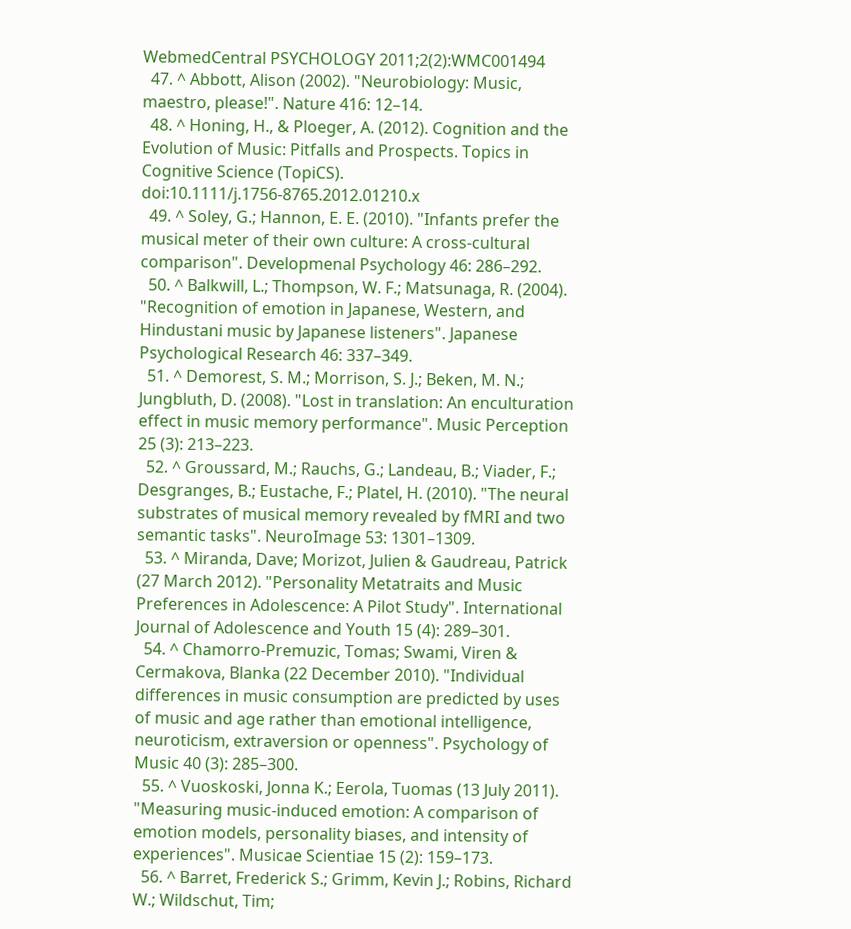WebmedCentral PSYCHOLOGY 2011;2(2):WMC001494
  47. ^ Abbott, Alison (2002). "Neurobiology: Music, maestro, please!". Nature 416: 12–14.
  48. ^ Honing, H., & Ploeger, A. (2012). Cognition and the Evolution of Music: Pitfalls and Prospects. Topics in Cognitive Science (TopiCS). doi:10.1111/j.1756-8765.2012.01210.x
  49. ^ Soley, G.; Hannon, E. E. (2010). "Infants prefer the musical meter of their own culture: A cross-cultural comparison". Developmenal Psychology 46: 286–292.
  50. ^ Balkwill, L.; Thompson, W. F.; Matsunaga, R. (2004). "Recognition of emotion in Japanese, Western, and Hindustani music by Japanese listeners". Japanese Psychological Research 46: 337–349.
  51. ^ Demorest, S. M.; Morrison, S. J.; Beken, M. N.; Jungbluth, D. (2008). "Lost in translation: An enculturation effect in music memory performance". Music Perception 25 (3): 213–223.
  52. ^ Groussard, M.; Rauchs, G.; Landeau, B.; Viader, F.; Desgranges, B.; Eustache, F.; Platel, H. (2010). "The neural substrates of musical memory revealed by fMRI and two semantic tasks". NeuroImage 53: 1301–1309.
  53. ^ Miranda, Dave; Morizot, Julien & Gaudreau, Patrick (27 March 2012). "Personality Metatraits and Music Preferences in Adolescence: A Pilot Study". International Journal of Adolescence and Youth 15 (4): 289–301.
  54. ^ Chamorro-Premuzic, Tomas; Swami, Viren & Cermakova, Blanka (22 December 2010). "Individual differences in music consumption are predicted by uses of music and age rather than emotional intelligence, neuroticism, extraversion or openness". Psychology of Music 40 (3): 285–300.
  55. ^ Vuoskoski, Jonna K.; Eerola, Tuomas (13 July 2011). "Measuring music-induced emotion: A comparison of emotion models, personality biases, and intensity of experiences". Musicae Scientiae 15 (2): 159–173.
  56. ^ Barret, Frederick S.; Grimm, Kevin J.; Robins, Richard W.; Wildschut, Tim;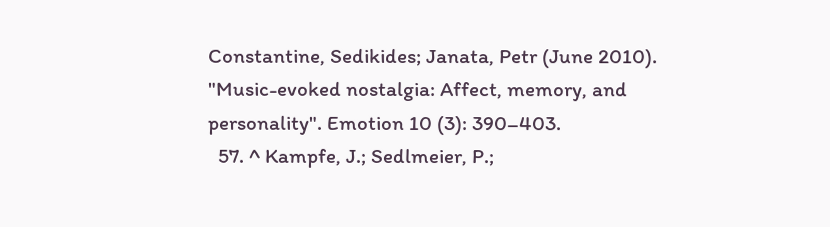Constantine, Sedikides; Janata, Petr (June 2010). "Music-evoked nostalgia: Affect, memory, and personality". Emotion 10 (3): 390–403.
  57. ^ Kampfe, J.; Sedlmeier, P.;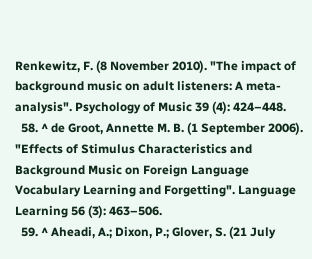Renkewitz, F. (8 November 2010). "The impact of background music on adult listeners: A meta-analysis". Psychology of Music 39 (4): 424–448.
  58. ^ de Groot, Annette M. B. (1 September 2006). "Effects of Stimulus Characteristics and Background Music on Foreign Language Vocabulary Learning and Forgetting". Language Learning 56 (3): 463–506.
  59. ^ Aheadi, A.; Dixon, P.; Glover, S. (21 July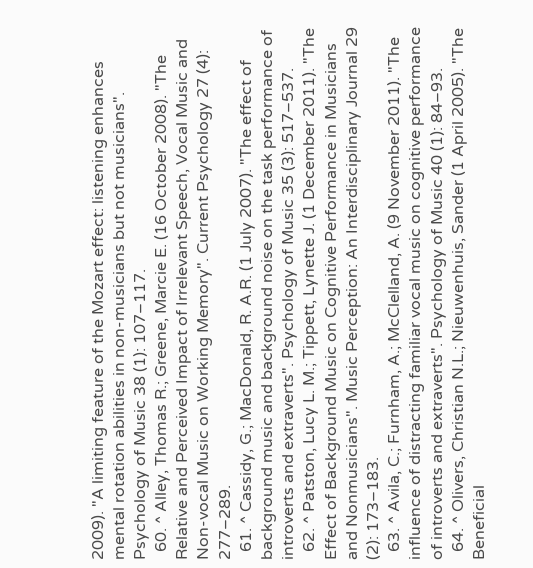2009). "A limiting feature of the Mozart effect: listening enhances mental rotation abilities in non-musicians but not musicians". Psychology of Music 38 (1): 107–117.
  60. ^ Alley, Thomas R.; Greene, Marcie E. (16 October 2008). "The Relative and Perceived Impact of Irrelevant Speech, Vocal Music and Non-vocal Music on Working Memory". Current Psychology 27 (4): 277–289.
  61. ^ Cassidy, G.; MacDonald, R. A.R. (1 July 2007). "The effect of background music and background noise on the task performance of introverts and extraverts". Psychology of Music 35 (3): 517–537.
  62. ^ Patston, Lucy L. M.; Tippett, Lynette J. (1 December 2011). "The Effect of Background Music on Cognitive Performance in Musicians and Nonmusicians". Music Perception: An Interdisciplinary Journal 29 (2): 173–183.
  63. ^ Avila, C.; Furnham, A.; McClelland, A. (9 November 2011). "The influence of distracting familiar vocal music on cognitive performance of introverts and extraverts". Psychology of Music 40 (1): 84–93.
  64. ^ Olivers, Christian N.L.; Nieuwenhuis, Sander (1 April 2005). "The Beneficial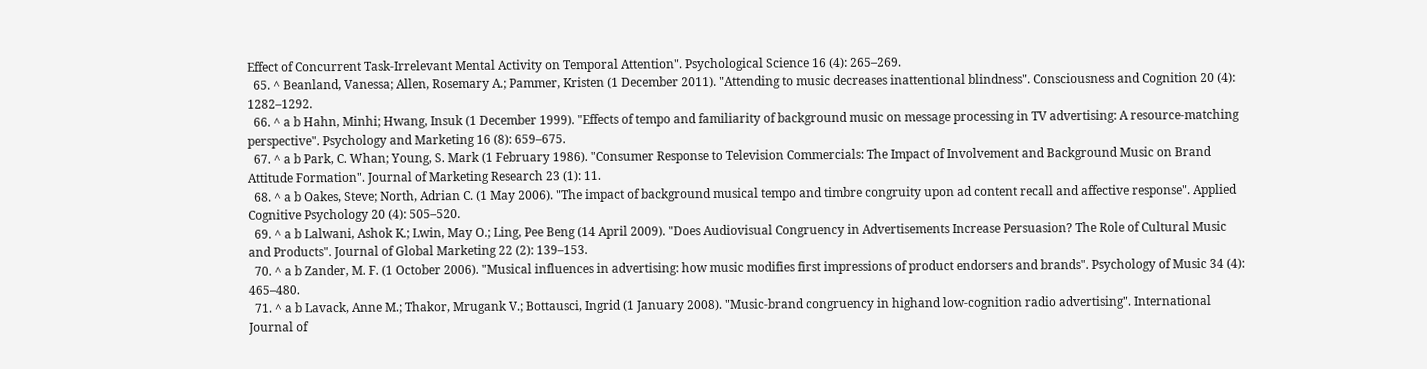Effect of Concurrent Task-Irrelevant Mental Activity on Temporal Attention". Psychological Science 16 (4): 265–269.
  65. ^ Beanland, Vanessa; Allen, Rosemary A.; Pammer, Kristen (1 December 2011). "Attending to music decreases inattentional blindness". Consciousness and Cognition 20 (4): 1282–1292.
  66. ^ a b Hahn, Minhi; Hwang, Insuk (1 December 1999). "Effects of tempo and familiarity of background music on message processing in TV advertising: A resource-matching perspective". Psychology and Marketing 16 (8): 659–675.
  67. ^ a b Park, C. Whan; Young, S. Mark (1 February 1986). "Consumer Response to Television Commercials: The Impact of Involvement and Background Music on Brand Attitude Formation". Journal of Marketing Research 23 (1): 11.
  68. ^ a b Oakes, Steve; North, Adrian C. (1 May 2006). "The impact of background musical tempo and timbre congruity upon ad content recall and affective response". Applied Cognitive Psychology 20 (4): 505–520.
  69. ^ a b Lalwani, Ashok K.; Lwin, May O.; Ling, Pee Beng (14 April 2009). "Does Audiovisual Congruency in Advertisements Increase Persuasion? The Role of Cultural Music and Products". Journal of Global Marketing 22 (2): 139–153.
  70. ^ a b Zander, M. F. (1 October 2006). "Musical influences in advertising: how music modifies first impressions of product endorsers and brands". Psychology of Music 34 (4): 465–480.
  71. ^ a b Lavack, Anne M.; Thakor, Mrugank V.; Bottausci, Ingrid (1 January 2008). "Music-brand congruency in highand low-cognition radio advertising". International Journal of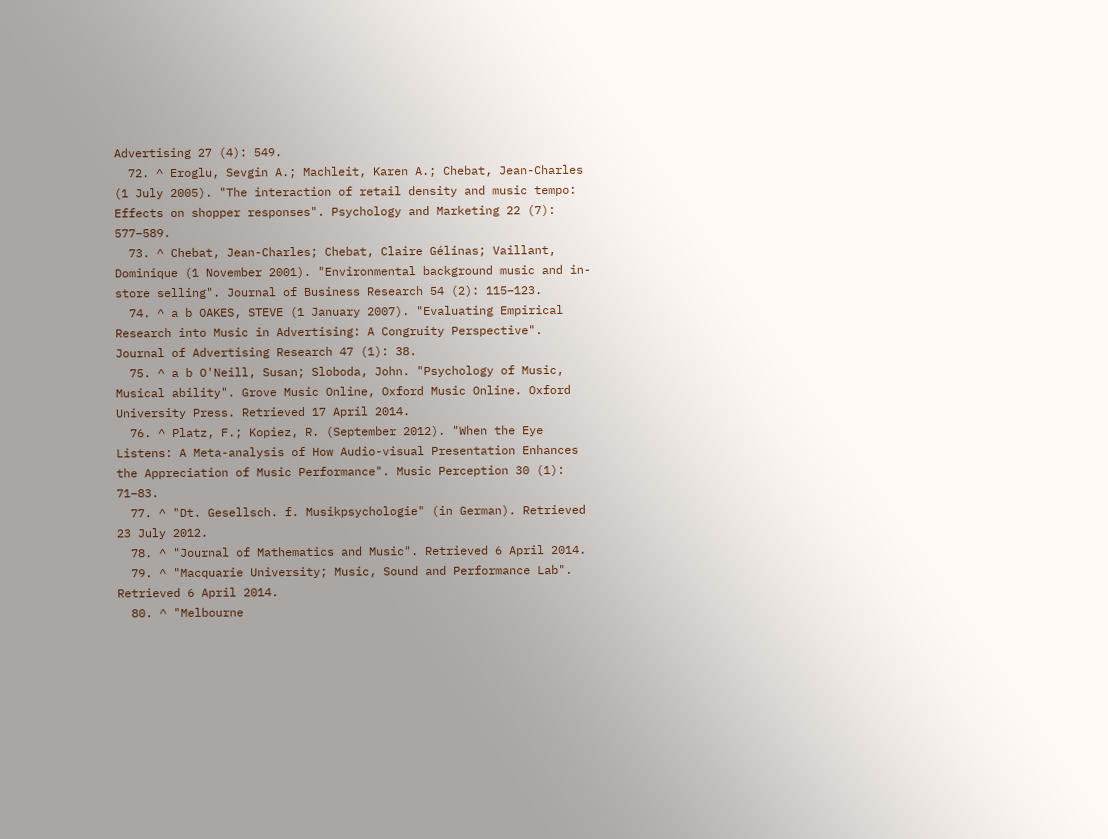Advertising 27 (4): 549.
  72. ^ Eroglu, Sevgin A.; Machleit, Karen A.; Chebat, Jean-Charles (1 July 2005). "The interaction of retail density and music tempo: Effects on shopper responses". Psychology and Marketing 22 (7): 577–589.
  73. ^ Chebat, Jean-Charles; Chebat, Claire Gélinas; Vaillant, Dominique (1 November 2001). "Environmental background music and in-store selling". Journal of Business Research 54 (2): 115–123.
  74. ^ a b OAKES, STEVE (1 January 2007). "Evaluating Empirical Research into Music in Advertising: A Congruity Perspective". Journal of Advertising Research 47 (1): 38.
  75. ^ a b O'Neill, Susan; Sloboda, John. "Psychology of Music, Musical ability". Grove Music Online, Oxford Music Online. Oxford University Press. Retrieved 17 April 2014.
  76. ^ Platz, F.; Kopiez, R. (September 2012). "When the Eye Listens: A Meta-analysis of How Audio-visual Presentation Enhances the Appreciation of Music Performance". Music Perception 30 (1): 71–83.
  77. ^ "Dt. Gesellsch. f. Musikpsychologie" (in German). Retrieved 23 July 2012.
  78. ^ "Journal of Mathematics and Music". Retrieved 6 April 2014.
  79. ^ "Macquarie University; Music, Sound and Performance Lab". Retrieved 6 April 2014.
  80. ^ "Melbourne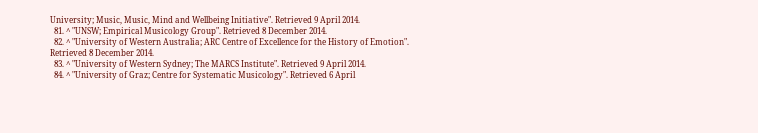University; Music, Music, Mind and Wellbeing Initiative". Retrieved 9 April 2014.
  81. ^ "UNSW; Empirical Musicology Group". Retrieved 8 December 2014.
  82. ^ "University of Western Australia; ARC Centre of Excellence for the History of Emotion". Retrieved 8 December 2014.
  83. ^ "University of Western Sydney; The MARCS Institute". Retrieved 9 April 2014.
  84. ^ "University of Graz; Centre for Systematic Musicology". Retrieved 6 April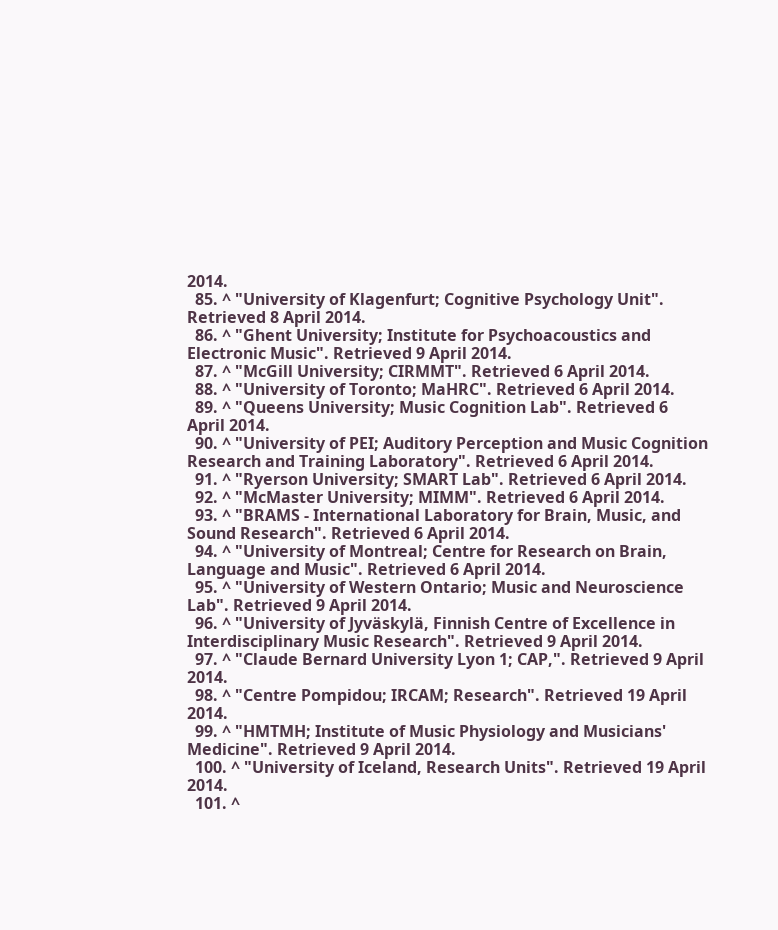2014.
  85. ^ "University of Klagenfurt; Cognitive Psychology Unit". Retrieved 8 April 2014.
  86. ^ "Ghent University; Institute for Psychoacoustics and Electronic Music". Retrieved 9 April 2014.
  87. ^ "McGill University; CIRMMT". Retrieved 6 April 2014.
  88. ^ "University of Toronto; MaHRC". Retrieved 6 April 2014.
  89. ^ "Queens University; Music Cognition Lab". Retrieved 6 April 2014.
  90. ^ "University of PEI; Auditory Perception and Music Cognition Research and Training Laboratory". Retrieved 6 April 2014.
  91. ^ "Ryerson University; SMART Lab". Retrieved 6 April 2014.
  92. ^ "McMaster University; MIMM". Retrieved 6 April 2014.
  93. ^ "BRAMS - International Laboratory for Brain, Music, and Sound Research". Retrieved 6 April 2014.
  94. ^ "University of Montreal; Centre for Research on Brain, Language and Music". Retrieved 6 April 2014.
  95. ^ "University of Western Ontario; Music and Neuroscience Lab". Retrieved 9 April 2014.
  96. ^ "University of Jyväskylä, Finnish Centre of Excellence in Interdisciplinary Music Research". Retrieved 9 April 2014.
  97. ^ "Claude Bernard University Lyon 1; CAP,". Retrieved 9 April 2014.
  98. ^ "Centre Pompidou; IRCAM; Research". Retrieved 19 April 2014.
  99. ^ "HMTMH; Institute of Music Physiology and Musicians' Medicine". Retrieved 9 April 2014.
  100. ^ "University of Iceland, Research Units". Retrieved 19 April 2014.
  101. ^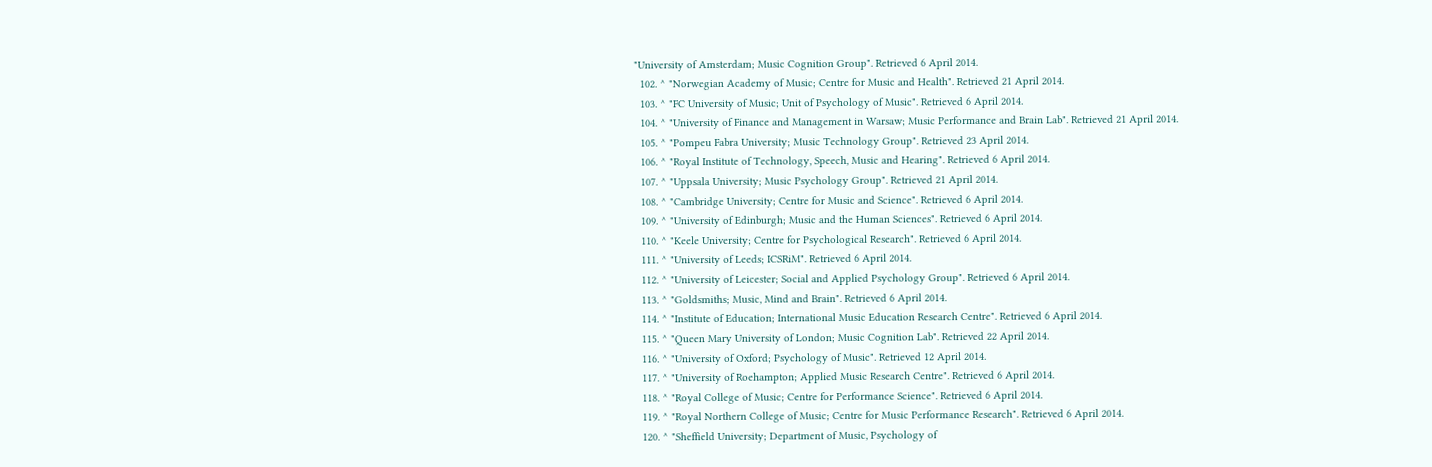"University of Amsterdam; Music Cognition Group". Retrieved 6 April 2014.
  102. ^ "Norwegian Academy of Music; Centre for Music and Health". Retrieved 21 April 2014.
  103. ^ "FC University of Music; Unit of Psychology of Music". Retrieved 6 April 2014.
  104. ^ "University of Finance and Management in Warsaw; Music Performance and Brain Lab". Retrieved 21 April 2014.
  105. ^ "Pompeu Fabra University; Music Technology Group". Retrieved 23 April 2014.
  106. ^ "Royal Institute of Technology, Speech, Music and Hearing". Retrieved 6 April 2014.
  107. ^ "Uppsala University; Music Psychology Group". Retrieved 21 April 2014.
  108. ^ "Cambridge University; Centre for Music and Science". Retrieved 6 April 2014.
  109. ^ "University of Edinburgh; Music and the Human Sciences". Retrieved 6 April 2014.
  110. ^ "Keele University; Centre for Psychological Research". Retrieved 6 April 2014.
  111. ^ "University of Leeds; ICSRiM". Retrieved 6 April 2014.
  112. ^ "University of Leicester; Social and Applied Psychology Group". Retrieved 6 April 2014.
  113. ^ "Goldsmiths; Music, Mind and Brain". Retrieved 6 April 2014.
  114. ^ "Institute of Education; International Music Education Research Centre". Retrieved 6 April 2014.
  115. ^ "Queen Mary University of London; Music Cognition Lab". Retrieved 22 April 2014.
  116. ^ "University of Oxford; Psychology of Music". Retrieved 12 April 2014.
  117. ^ "University of Roehampton; Applied Music Research Centre". Retrieved 6 April 2014.
  118. ^ "Royal College of Music; Centre for Performance Science". Retrieved 6 April 2014.
  119. ^ "Royal Northern College of Music; Centre for Music Performance Research". Retrieved 6 April 2014.
  120. ^ "Sheffield University; Department of Music, Psychology of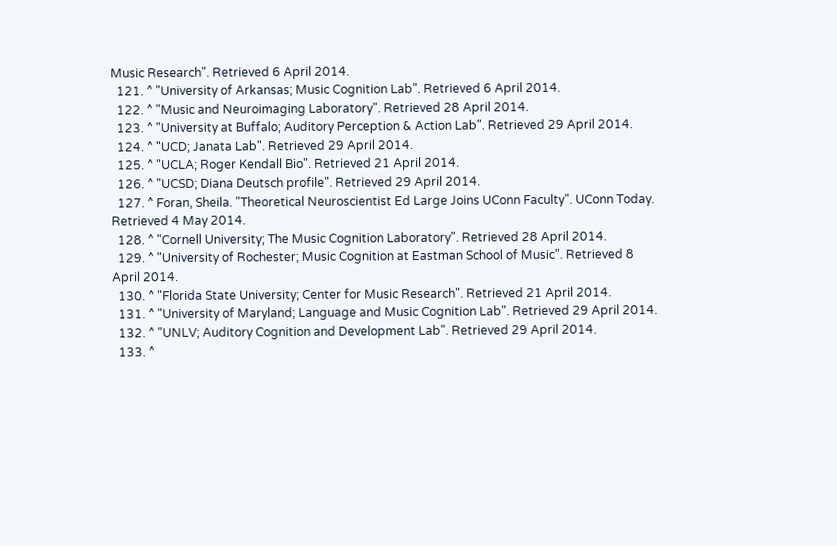Music Research". Retrieved 6 April 2014.
  121. ^ "University of Arkansas; Music Cognition Lab". Retrieved 6 April 2014.
  122. ^ "Music and Neuroimaging Laboratory". Retrieved 28 April 2014.
  123. ^ "University at Buffalo; Auditory Perception & Action Lab". Retrieved 29 April 2014.
  124. ^ "UCD; Janata Lab". Retrieved 29 April 2014.
  125. ^ "UCLA; Roger Kendall Bio". Retrieved 21 April 2014.
  126. ^ "UCSD; Diana Deutsch profile". Retrieved 29 April 2014.
  127. ^ Foran, Sheila. "Theoretical Neuroscientist Ed Large Joins UConn Faculty". UConn Today. Retrieved 4 May 2014.
  128. ^ "Cornell University; The Music Cognition Laboratory". Retrieved 28 April 2014.
  129. ^ "University of Rochester; Music Cognition at Eastman School of Music". Retrieved 8 April 2014.
  130. ^ "Florida State University; Center for Music Research". Retrieved 21 April 2014.
  131. ^ "University of Maryland; Language and Music Cognition Lab". Retrieved 29 April 2014.
  132. ^ "UNLV; Auditory Cognition and Development Lab". Retrieved 29 April 2014.
  133. ^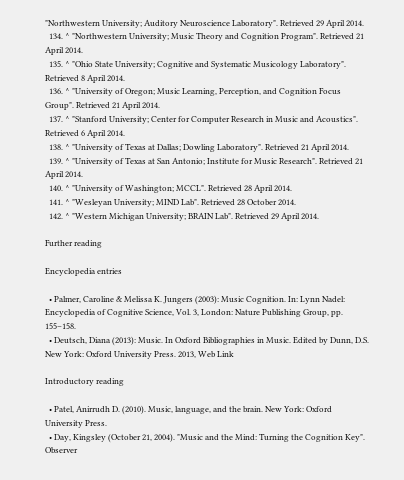"Northwestern University; Auditory Neuroscience Laboratory". Retrieved 29 April 2014.
  134. ^ "Northwestern University; Music Theory and Cognition Program". Retrieved 21 April 2014.
  135. ^ "Ohio State University; Cognitive and Systematic Musicology Laboratory". Retrieved 8 April 2014.
  136. ^ "University of Oregon; Music Learning, Perception, and Cognition Focus Group". Retrieved 21 April 2014.
  137. ^ "Stanford University; Center for Computer Research in Music and Acoustics". Retrieved 6 April 2014.
  138. ^ "University of Texas at Dallas; Dowling Laboratory". Retrieved 21 April 2014.
  139. ^ "University of Texas at San Antonio; Institute for Music Research". Retrieved 21 April 2014.
  140. ^ "University of Washington; MCCL". Retrieved 28 April 2014.
  141. ^ "Wesleyan University; MIND Lab". Retrieved 28 October 2014.
  142. ^ "Western Michigan University; BRAIN Lab". Retrieved 29 April 2014.

Further reading

Encyclopedia entries

  • Palmer, Caroline & Melissa K. Jungers (2003): Music Cognition. In: Lynn Nadel: Encyclopedia of Cognitive Science, Vol. 3, London: Nature Publishing Group, pp. 155–158.
  • Deutsch, Diana (2013): Music. In Oxford Bibliographies in Music. Edited by Dunn, D.S. New York: Oxford University Press. 2013, Web Link

Introductory reading

  • Patel, Anirrudh D. (2010). Music, language, and the brain. New York: Oxford University Press.
  • Day, Kingsley (October 21, 2004). "Music and the Mind: Turning the Cognition Key". Observer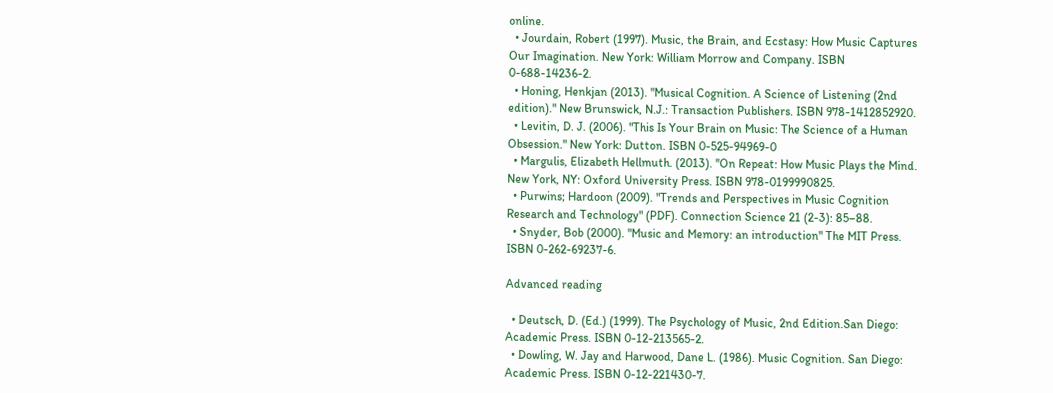online.
  • Jourdain, Robert (1997). Music, the Brain, and Ecstasy: How Music Captures Our Imagination. New York: William Morrow and Company. ISBN 0-688-14236-2.
  • Honing, Henkjan (2013). "Musical Cognition. A Science of Listening (2nd edition)." New Brunswick, N.J.: Transaction Publishers. ISBN 978-1412852920.
  • Levitin, D. J. (2006). "This Is Your Brain on Music: The Science of a Human Obsession." New York: Dutton. ISBN 0-525-94969-0
  • Margulis, Elizabeth Hellmuth. (2013). ''On Repeat: How Music Plays the Mind. New York, NY: Oxford University Press. ISBN 978-0199990825.
  • Purwins; Hardoon (2009). "Trends and Perspectives in Music Cognition Research and Technology" (PDF). Connection Science 21 (2-3): 85–88.
  • Snyder, Bob (2000). "Music and Memory: an introduction" The MIT Press. ISBN 0-262-69237-6.

Advanced reading

  • Deutsch, D. (Ed.) (1999). The Psychology of Music, 2nd Edition.San Diego: Academic Press. ISBN 0-12-213565-2.
  • Dowling, W. Jay and Harwood, Dane L. (1986). Music Cognition. San Diego: Academic Press. ISBN 0-12-221430-7.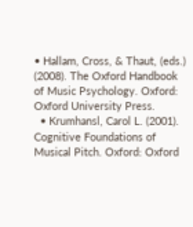• Hallam, Cross, & Thaut, (eds.) (2008). The Oxford Handbook of Music Psychology. Oxford: Oxford University Press.
  • Krumhansl, Carol L. (2001). Cognitive Foundations of Musical Pitch. Oxford: Oxford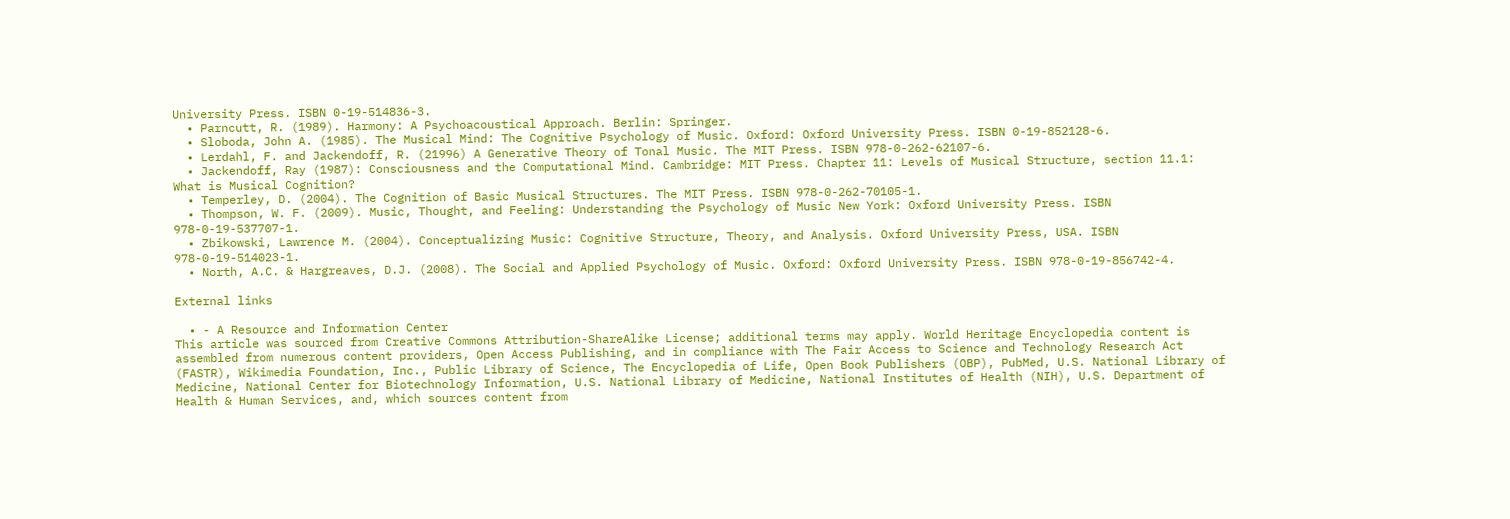University Press. ISBN 0-19-514836-3.
  • Parncutt, R. (1989). Harmony: A Psychoacoustical Approach. Berlin: Springer.
  • Sloboda, John A. (1985). The Musical Mind: The Cognitive Psychology of Music. Oxford: Oxford University Press. ISBN 0-19-852128-6.
  • Lerdahl, F. and Jackendoff, R. (21996) A Generative Theory of Tonal Music. The MIT Press. ISBN 978-0-262-62107-6.
  • Jackendoff, Ray (1987): Consciousness and the Computational Mind. Cambridge: MIT Press. Chapter 11: Levels of Musical Structure, section 11.1: What is Musical Cognition?
  • Temperley, D. (2004). The Cognition of Basic Musical Structures. The MIT Press. ISBN 978-0-262-70105-1.
  • Thompson, W. F. (2009). Music, Thought, and Feeling: Understanding the Psychology of Music New York: Oxford University Press. ISBN 978-0-19-537707-1.
  • Zbikowski, Lawrence M. (2004). Conceptualizing Music: Cognitive Structure, Theory, and Analysis. Oxford University Press, USA. ISBN 978-0-19-514023-1.
  • North, A.C. & Hargreaves, D.J. (2008). The Social and Applied Psychology of Music. Oxford: Oxford University Press. ISBN 978-0-19-856742-4.

External links

  • - A Resource and Information Center
This article was sourced from Creative Commons Attribution-ShareAlike License; additional terms may apply. World Heritage Encyclopedia content is assembled from numerous content providers, Open Access Publishing, and in compliance with The Fair Access to Science and Technology Research Act (FASTR), Wikimedia Foundation, Inc., Public Library of Science, The Encyclopedia of Life, Open Book Publishers (OBP), PubMed, U.S. National Library of Medicine, National Center for Biotechnology Information, U.S. National Library of Medicine, National Institutes of Health (NIH), U.S. Department of Health & Human Services, and, which sources content from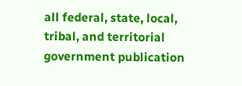all federal, state, local, tribal, and territorial government publication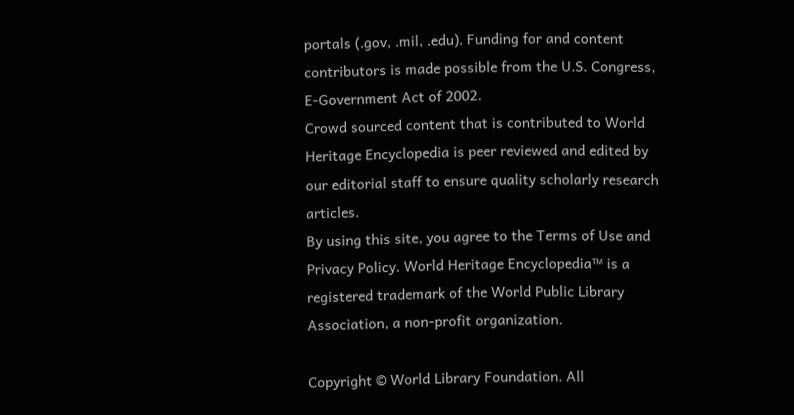portals (.gov, .mil, .edu). Funding for and content contributors is made possible from the U.S. Congress, E-Government Act of 2002.
Crowd sourced content that is contributed to World Heritage Encyclopedia is peer reviewed and edited by our editorial staff to ensure quality scholarly research articles.
By using this site, you agree to the Terms of Use and Privacy Policy. World Heritage Encyclopedia™ is a registered trademark of the World Public Library Association, a non-profit organization.

Copyright © World Library Foundation. All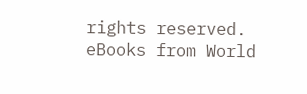rights reserved. eBooks from World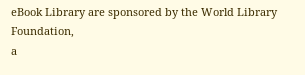eBook Library are sponsored by the World Library Foundation,
a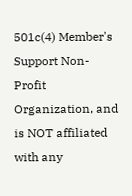501c(4) Member's Support Non-Profit Organization, and is NOT affiliated with any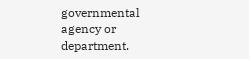governmental agency or department.